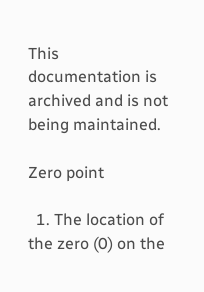This documentation is archived and is not being maintained.

Zero point

  1. The location of the zero (0) on the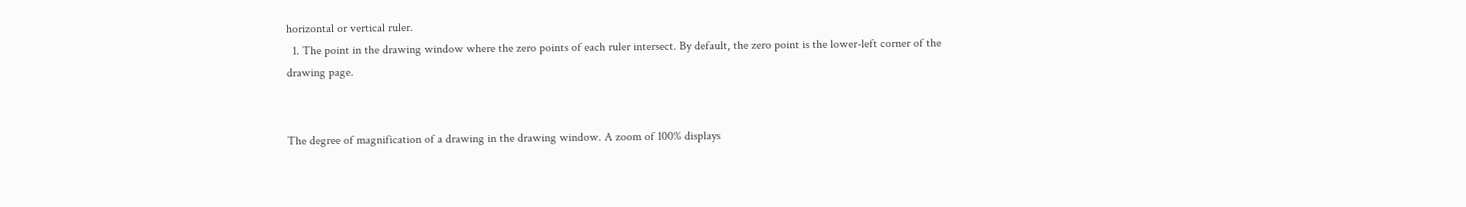horizontal or vertical ruler.
  1. The point in the drawing window where the zero points of each ruler intersect. By default, the zero point is the lower-left corner of the drawing page.


The degree of magnification of a drawing in the drawing window. A zoom of 100% displays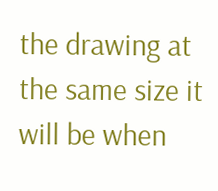the drawing at the same size it will be when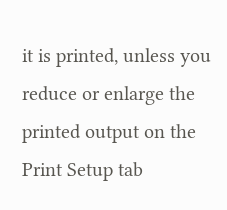it is printed, unless you reduce or enlarge the printed output on the Print Setup tab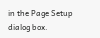in the Page Setup dialog box.